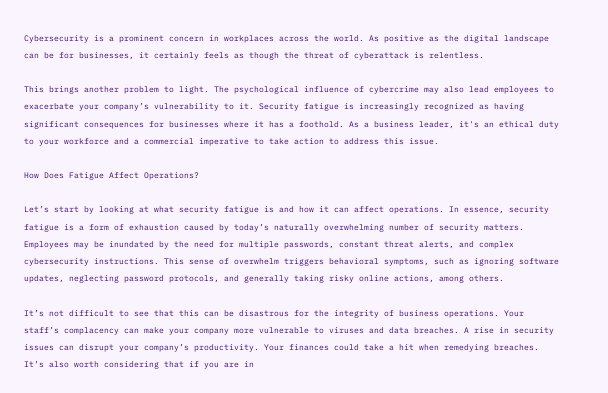Cybersecurity is a prominent concern in workplaces across the world. As positive as the digital landscape can be for businesses, it certainly feels as though the threat of cyberattack is relentless.

This brings another problem to light. The psychological influence of cybercrime may also lead employees to exacerbate your company’s vulnerability to it. Security fatigue is increasingly recognized as having significant consequences for businesses where it has a foothold. As a business leader, it's an ethical duty to your workforce and a commercial imperative to take action to address this issue.

How Does Fatigue Affect Operations?

Let’s start by looking at what security fatigue is and how it can affect operations. In essence, security fatigue is a form of exhaustion caused by today’s naturally overwhelming number of security matters. Employees may be inundated by the need for multiple passwords, constant threat alerts, and complex cybersecurity instructions. This sense of overwhelm triggers behavioral symptoms, such as ignoring software updates, neglecting password protocols, and generally taking risky online actions, among others.

It’s not difficult to see that this can be disastrous for the integrity of business operations. Your staff’s complacency can make your company more vulnerable to viruses and data breaches. A rise in security issues can disrupt your company’s productivity. Your finances could take a hit when remedying breaches. It’s also worth considering that if you are in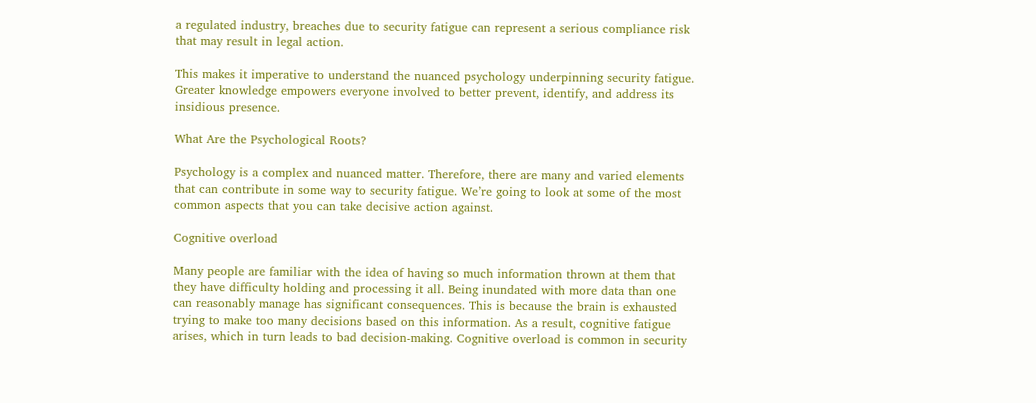a regulated industry, breaches due to security fatigue can represent a serious compliance risk that may result in legal action.

This makes it imperative to understand the nuanced psychology underpinning security fatigue. Greater knowledge empowers everyone involved to better prevent, identify, and address its insidious presence.

What Are the Psychological Roots?

Psychology is a complex and nuanced matter. Therefore, there are many and varied elements that can contribute in some way to security fatigue. We’re going to look at some of the most common aspects that you can take decisive action against.

Cognitive overload

Many people are familiar with the idea of having so much information thrown at them that they have difficulty holding and processing it all. Being inundated with more data than one can reasonably manage has significant consequences. This is because the brain is exhausted trying to make too many decisions based on this information. As a result, cognitive fatigue arises, which in turn leads to bad decision-making. Cognitive overload is common in security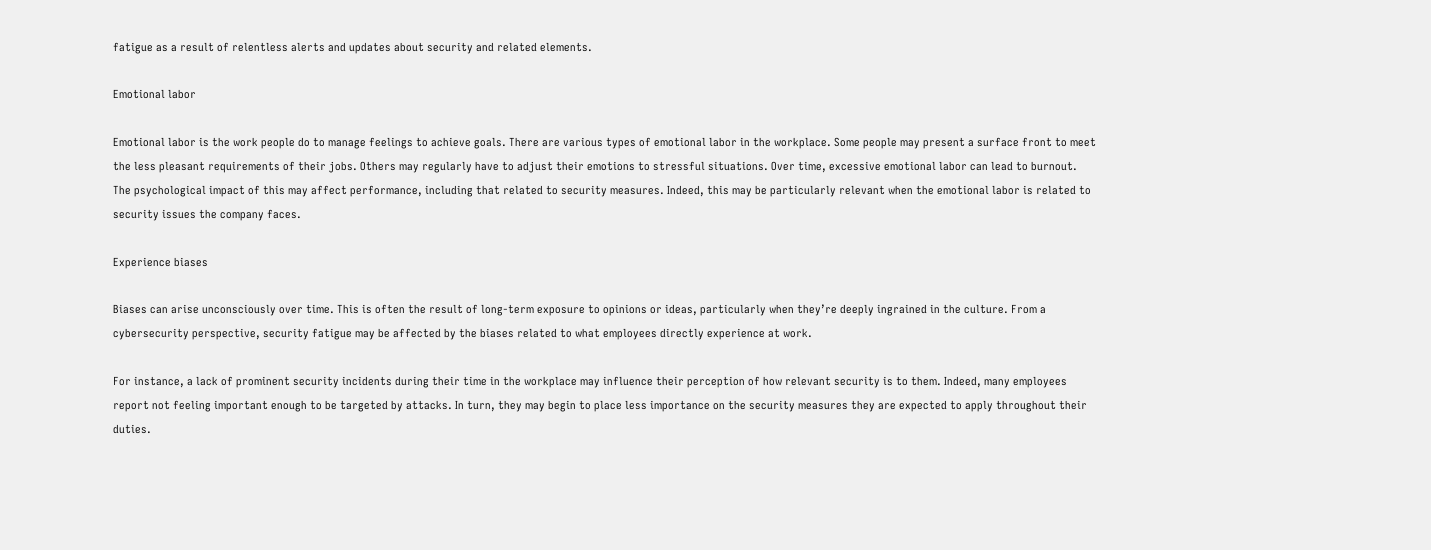fatigue as a result of relentless alerts and updates about security and related elements.

Emotional labor

Emotional labor is the work people do to manage feelings to achieve goals. There are various types of emotional labor in the workplace. Some people may present a surface front to meet the less pleasant requirements of their jobs. Others may regularly have to adjust their emotions to stressful situations. Over time, excessive emotional labor can lead to burnout. The psychological impact of this may affect performance, including that related to security measures. Indeed, this may be particularly relevant when the emotional labor is related to security issues the company faces.

Experience biases

Biases can arise unconsciously over time. This is often the result of long-term exposure to opinions or ideas, particularly when they’re deeply ingrained in the culture. From a cybersecurity perspective, security fatigue may be affected by the biases related to what employees directly experience at work.

For instance, a lack of prominent security incidents during their time in the workplace may influence their perception of how relevant security is to them. Indeed, many employees report not feeling important enough to be targeted by attacks. In turn, they may begin to place less importance on the security measures they are expected to apply throughout their duties.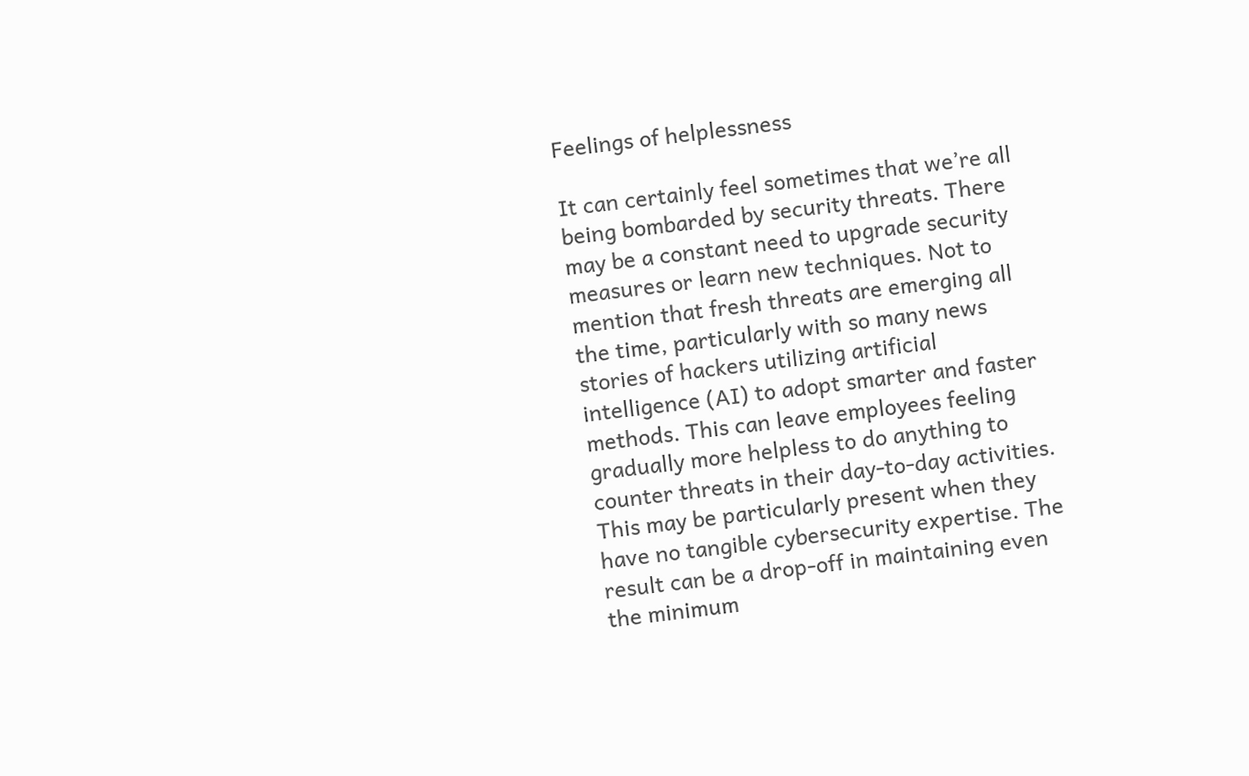Feelings of helplessness

It can certainly feel sometimes that we’re all being bombarded by security threats. There may be a constant need to upgrade security measures or learn new techniques. Not to mention that fresh threats are emerging all the time, particularly with so many news stories of hackers utilizing artificial intelligence (AI) to adopt smarter and faster methods. This can leave employees feeling gradually more helpless to do anything to counter threats in their day-to-day activities. This may be particularly present when they have no tangible cybersecurity expertise. The result can be a drop-off in maintaining even the minimum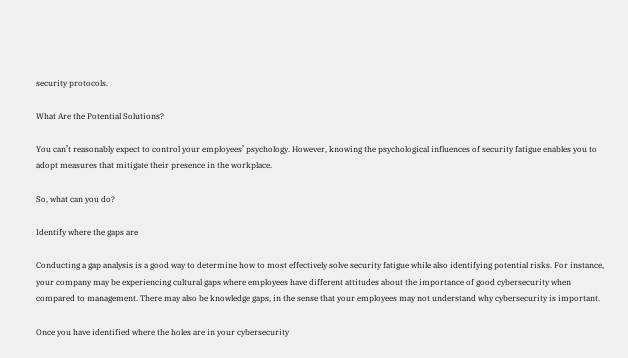security protocols.

What Are the Potential Solutions?

You can’t reasonably expect to control your employees’ psychology. However, knowing the psychological influences of security fatigue enables you to adopt measures that mitigate their presence in the workplace.

So, what can you do?

Identify where the gaps are

Conducting a gap analysis is a good way to determine how to most effectively solve security fatigue while also identifying potential risks. For instance, your company may be experiencing cultural gaps where employees have different attitudes about the importance of good cybersecurity when compared to management. There may also be knowledge gaps, in the sense that your employees may not understand why cybersecurity is important.

Once you have identified where the holes are in your cybersecurity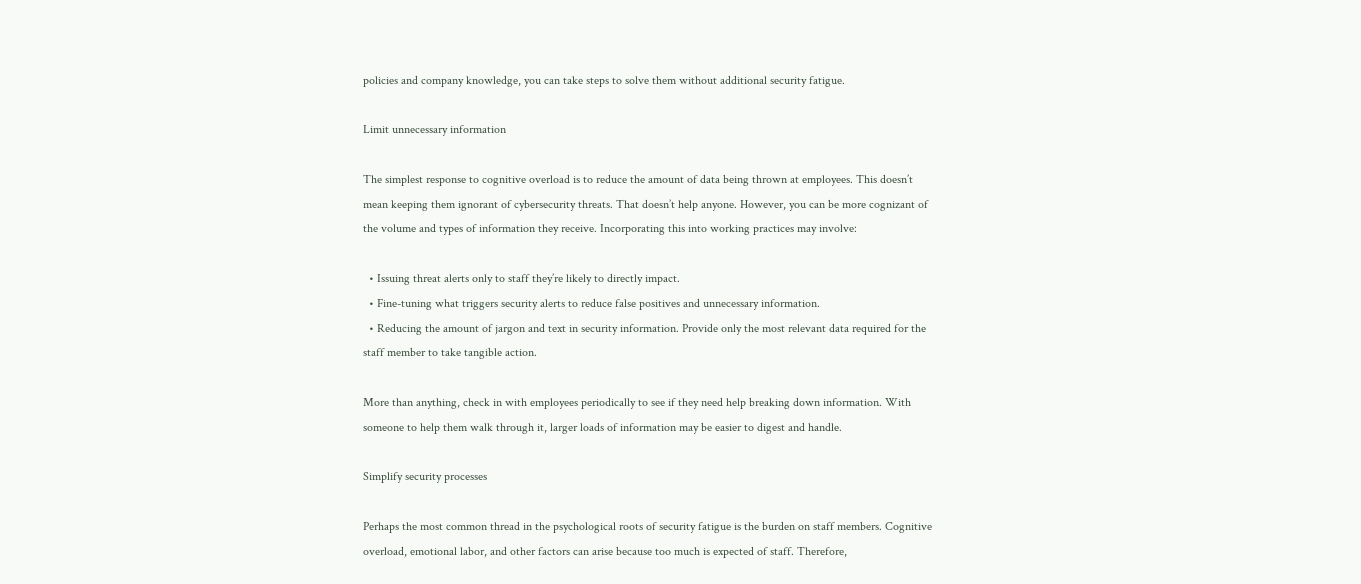policies and company knowledge, you can take steps to solve them without additional security fatigue.

Limit unnecessary information

The simplest response to cognitive overload is to reduce the amount of data being thrown at employees. This doesn’t mean keeping them ignorant of cybersecurity threats. That doesn’t help anyone. However, you can be more cognizant of the volume and types of information they receive. Incorporating this into working practices may involve:

  • Issuing threat alerts only to staff they’re likely to directly impact.
  • Fine-tuning what triggers security alerts to reduce false positives and unnecessary information.
  • Reducing the amount of jargon and text in security information. Provide only the most relevant data required for the staff member to take tangible action.

More than anything, check in with employees periodically to see if they need help breaking down information. With someone to help them walk through it, larger loads of information may be easier to digest and handle.

Simplify security processes

Perhaps the most common thread in the psychological roots of security fatigue is the burden on staff members. Cognitive overload, emotional labor, and other factors can arise because too much is expected of staff. Therefore,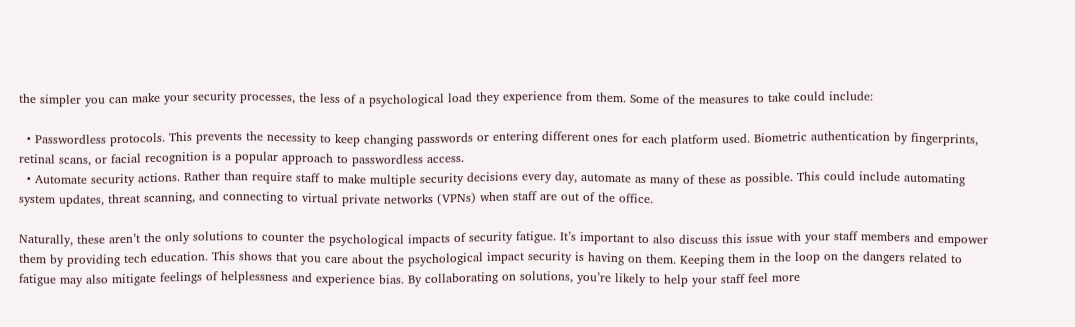the simpler you can make your security processes, the less of a psychological load they experience from them. Some of the measures to take could include:

  • Passwordless protocols. This prevents the necessity to keep changing passwords or entering different ones for each platform used. Biometric authentication by fingerprints, retinal scans, or facial recognition is a popular approach to passwordless access.
  • Automate security actions. Rather than require staff to make multiple security decisions every day, automate as many of these as possible. This could include automating system updates, threat scanning, and connecting to virtual private networks (VPNs) when staff are out of the office.

Naturally, these aren’t the only solutions to counter the psychological impacts of security fatigue. It’s important to also discuss this issue with your staff members and empower them by providing tech education. This shows that you care about the psychological impact security is having on them. Keeping them in the loop on the dangers related to fatigue may also mitigate feelings of helplessness and experience bias. By collaborating on solutions, you’re likely to help your staff feel more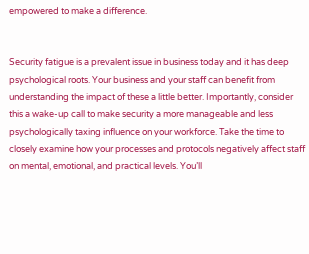empowered to make a difference.


Security fatigue is a prevalent issue in business today and it has deep psychological roots. Your business and your staff can benefit from understanding the impact of these a little better. Importantly, consider this a wake-up call to make security a more manageable and less psychologically taxing influence on your workforce. Take the time to closely examine how your processes and protocols negatively affect staff on mental, emotional, and practical levels. You’ll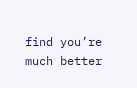find you’re much better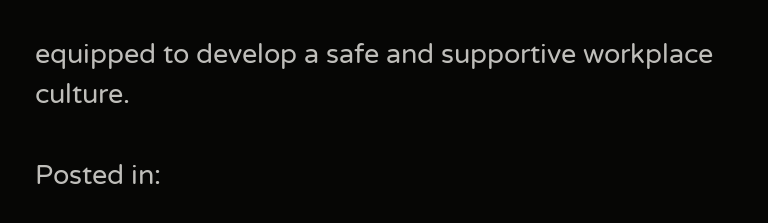equipped to develop a safe and supportive workplace culture.

Posted in: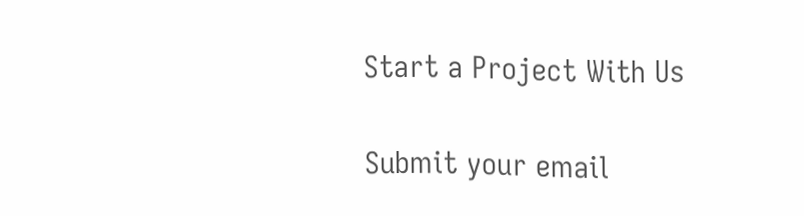Start a Project With Us

Submit your email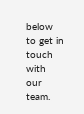below to get in touch with our team.